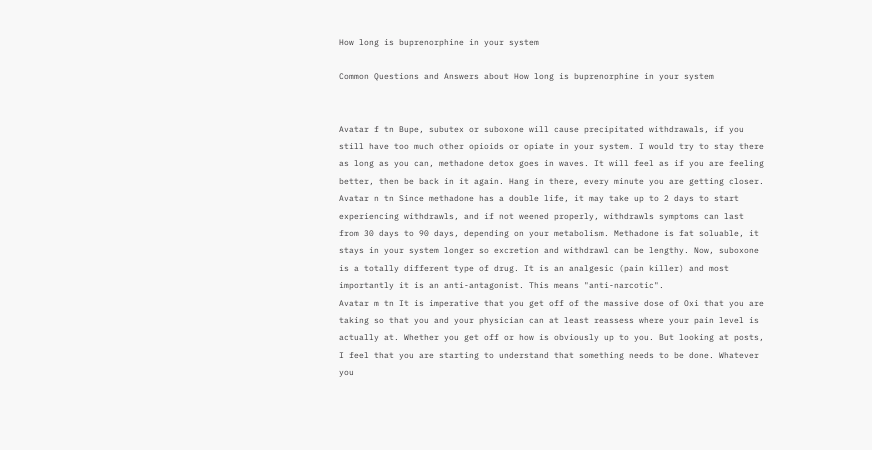How long is buprenorphine in your system

Common Questions and Answers about How long is buprenorphine in your system


Avatar f tn Bupe, subutex or suboxone will cause precipitated withdrawals, if you still have too much other opioids or opiate in your system. I would try to stay there as long as you can, methadone detox goes in waves. It will feel as if you are feeling better, then be back in it again. Hang in there, every minute you are getting closer.
Avatar n tn Since methadone has a double life, it may take up to 2 days to start experiencing withdrawls, and if not weened properly, withdrawls symptoms can last from 30 days to 90 days, depending on your metabolism. Methadone is fat soluable, it stays in your system longer so excretion and withdrawl can be lengthy. Now, suboxone is a totally different type of drug. It is an analgesic (pain killer) and most importantly it is an anti-antagonist. This means "anti-narcotic".
Avatar m tn It is imperative that you get off of the massive dose of Oxi that you are taking so that you and your physician can at least reassess where your pain level is actually at. Whether you get off or how is obviously up to you. But looking at posts, I feel that you are starting to understand that something needs to be done. Whatever you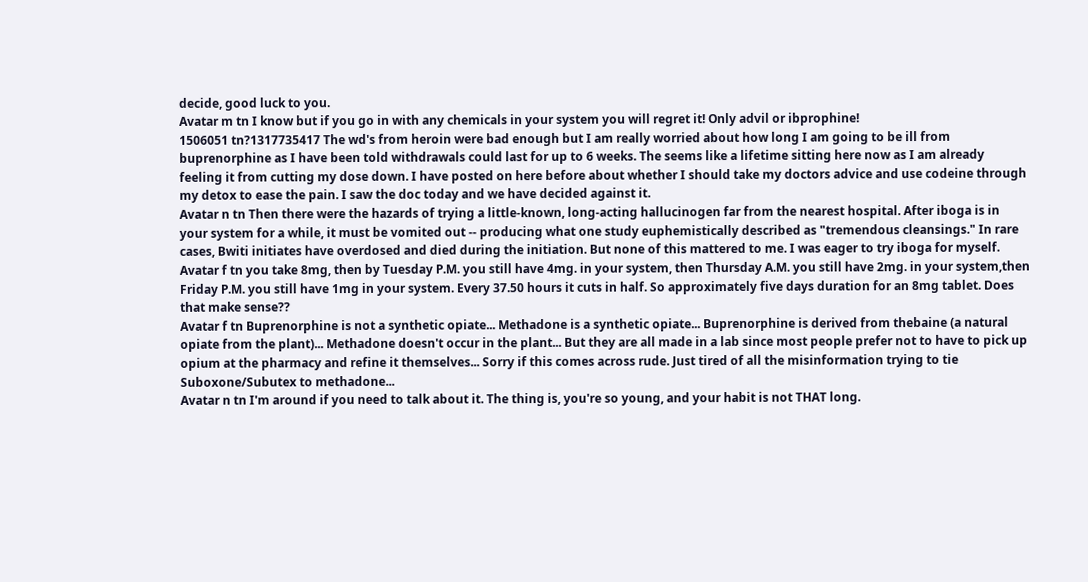decide, good luck to you.
Avatar m tn I know but if you go in with any chemicals in your system you will regret it! Only advil or ibprophine!
1506051 tn?1317735417 The wd's from heroin were bad enough but I am really worried about how long I am going to be ill from buprenorphine as I have been told withdrawals could last for up to 6 weeks. The seems like a lifetime sitting here now as I am already feeling it from cutting my dose down. I have posted on here before about whether I should take my doctors advice and use codeine through my detox to ease the pain. I saw the doc today and we have decided against it.
Avatar n tn Then there were the hazards of trying a little-known, long-acting hallucinogen far from the nearest hospital. After iboga is in your system for a while, it must be vomited out -- producing what one study euphemistically described as "tremendous cleansings." In rare cases, Bwiti initiates have overdosed and died during the initiation. But none of this mattered to me. I was eager to try iboga for myself.
Avatar f tn you take 8mg, then by Tuesday P.M. you still have 4mg. in your system, then Thursday A.M. you still have 2mg. in your system,then Friday P.M. you still have 1mg in your system. Every 37.50 hours it cuts in half. So approximately five days duration for an 8mg tablet. Does that make sense??
Avatar f tn Buprenorphine is not a synthetic opiate... Methadone is a synthetic opiate... Buprenorphine is derived from thebaine (a natural opiate from the plant)... Methadone doesn't occur in the plant... But they are all made in a lab since most people prefer not to have to pick up opium at the pharmacy and refine it themselves... Sorry if this comes across rude. Just tired of all the misinformation trying to tie Suboxone/Subutex to methadone...
Avatar n tn I'm around if you need to talk about it. The thing is, you're so young, and your habit is not THAT long.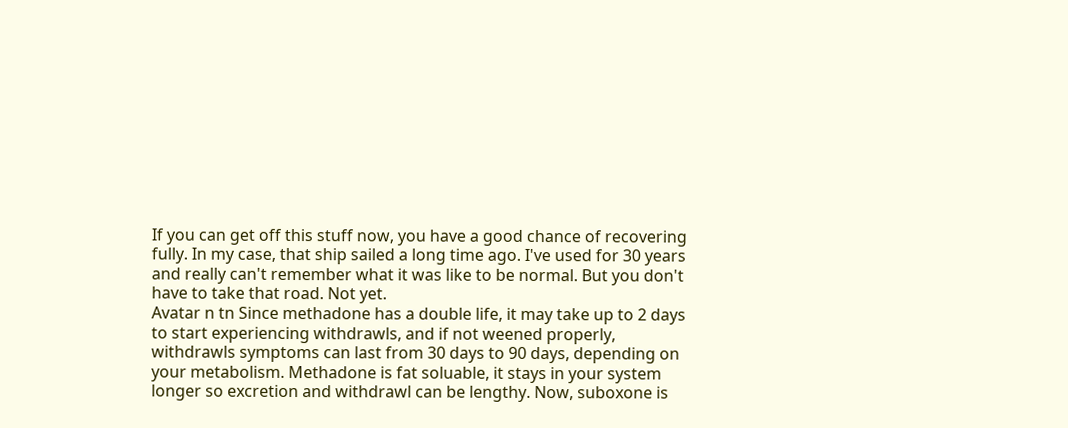If you can get off this stuff now, you have a good chance of recovering fully. In my case, that ship sailed a long time ago. I've used for 30 years and really can't remember what it was like to be normal. But you don't have to take that road. Not yet.
Avatar n tn Since methadone has a double life, it may take up to 2 days to start experiencing withdrawls, and if not weened properly, withdrawls symptoms can last from 30 days to 90 days, depending on your metabolism. Methadone is fat soluable, it stays in your system longer so excretion and withdrawl can be lengthy. Now, suboxone is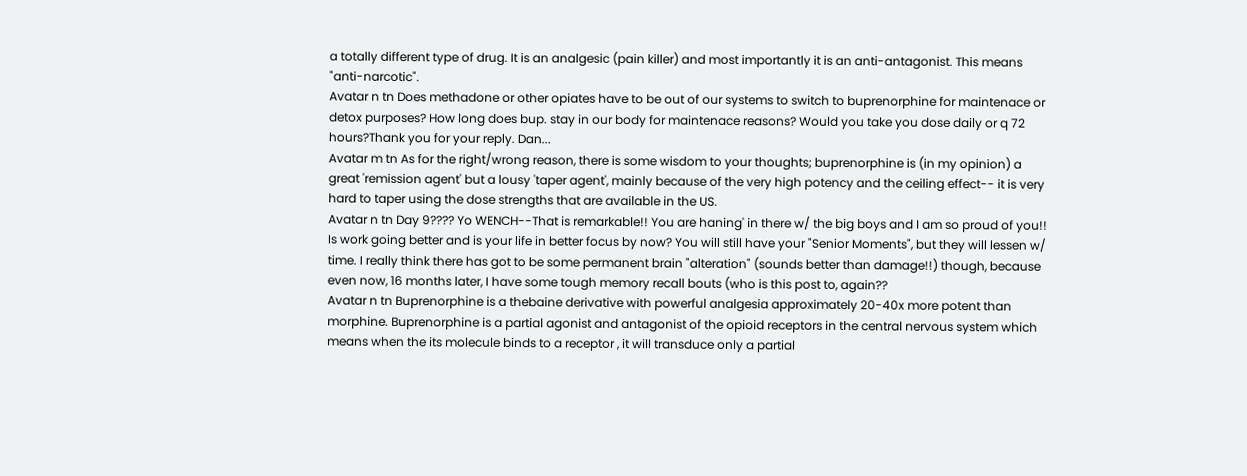a totally different type of drug. It is an analgesic (pain killer) and most importantly it is an anti-antagonist. This means "anti-narcotic".
Avatar n tn Does methadone or other opiates have to be out of our systems to switch to buprenorphine for maintenace or detox purposes? How long does bup. stay in our body for maintenace reasons? Would you take you dose daily or q 72 hours?Thank you for your reply. Dan...
Avatar m tn As for the right/wrong reason, there is some wisdom to your thoughts; buprenorphine is (in my opinion) a great 'remission agent' but a lousy 'taper agent', mainly because of the very high potency and the ceiling effect-- it is very hard to taper using the dose strengths that are available in the US.
Avatar n tn Day 9???? Yo WENCH--That is remarkable!! You are haning' in there w/ the big boys and I am so proud of you!! Is work going better and is your life in better focus by now? You will still have your "Senior Moments", but they will lessen w/ time. I really think there has got to be some permanent brain "alteration" (sounds better than damage!!) though, because even now, 16 months later, I have some tough memory recall bouts (who is this post to, again??
Avatar n tn Buprenorphine is a thebaine derivative with powerful analgesia approximately 20-40x more potent than morphine. Buprenorphine is a partial agonist and antagonist of the opioid receptors in the central nervous system which means when the its molecule binds to a receptor , it will transduce only a partial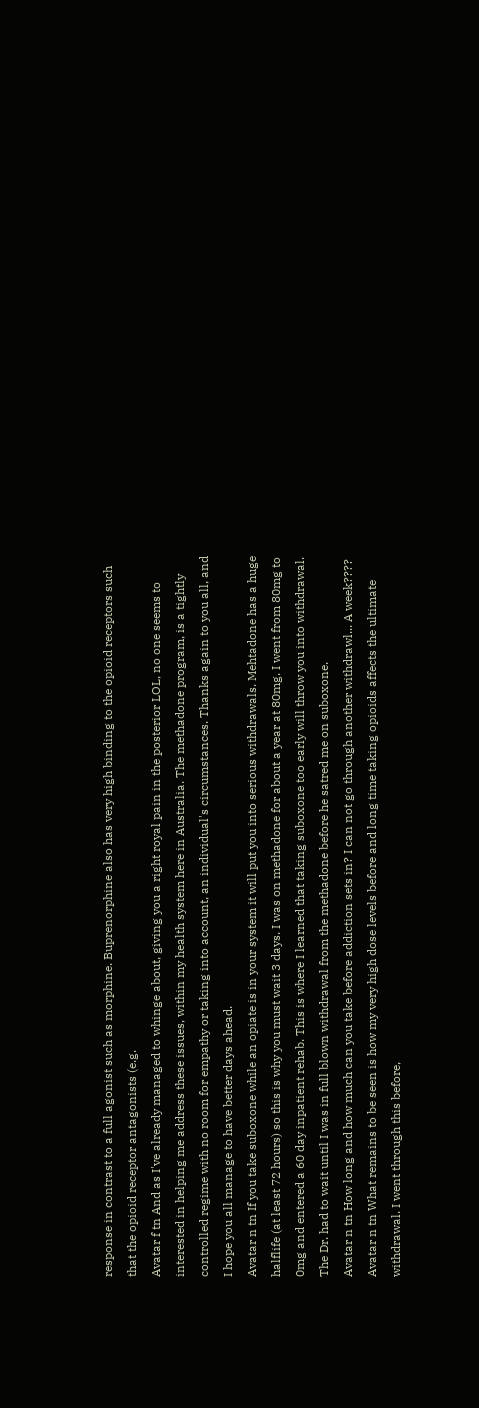response in contrast to a full agonist such as morphine. Buprenorphine also has very high binding to the opioid receptors such that the opioid receptor antagonists (e.g.
Avatar f tn And as I've already managed to whinge about, giving you a right royal pain in the posterior LOL, no one seems to interested in helping me address these issues, within my health system here in Australia. The methadone program, is a tightly controlled regime with no room for empathy or taking into account, an individual's circumstances. Thanks again to you all, and I hope you all manage to have better days ahead.
Avatar n tn If you take suboxone while an opiate is in your system it will put you into serious withdrawals. Mehtadone has a huge halflife (at least 72 hours) so this is why you must wait 3 days. I was on methadone for about a year at 80mg. I went from 80mg to 0mg and entered a 60 day inpatient rehab. This is where I learned that taking suboxone too early will throw you into withdrawal. The Dr. had to wait until I was in full blown withdrawal from the methadone before he satred me on suboxone.
Avatar n tn How long and how much can you take before addiction sets in? I can not go through another withdrawl... A week????
Avatar n tn What remains to be seen is how my very high dose levels before and long time taking opioids affects the ultimate withdrawal. I went through this before,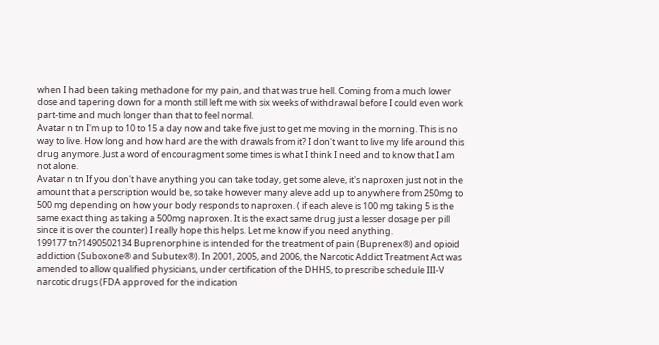when I had been taking methadone for my pain, and that was true hell. Coming from a much lower dose and tapering down for a month still left me with six weeks of withdrawal before I could even work part-time and much longer than that to feel normal.
Avatar n tn I'm up to 10 to 15 a day now and take five just to get me moving in the morning. This is no way to live. How long and how hard are the with drawals from it? I don't want to live my life around this drug anymore. Just a word of encouragment some times is what I think I need and to know that I am not alone.
Avatar n tn If you don't have anything you can take today, get some aleve, it's naproxen just not in the amount that a perscription would be, so take however many aleve add up to anywhere from 250mg to 500 mg depending on how your body responds to naproxen. ( if each aleve is 100 mg taking 5 is the same exact thing as taking a 500mg naproxen. It is the exact same drug just a lesser dosage per pill since it is over the counter) I really hope this helps. Let me know if you need anything.
199177 tn?1490502134 Buprenorphine is intended for the treatment of pain (Buprenex®) and opioid addiction (Suboxone® and Subutex®). In 2001, 2005, and 2006, the Narcotic Addict Treatment Act was amended to allow qualified physicians, under certification of the DHHS, to prescribe schedule III-V narcotic drugs (FDA approved for the indication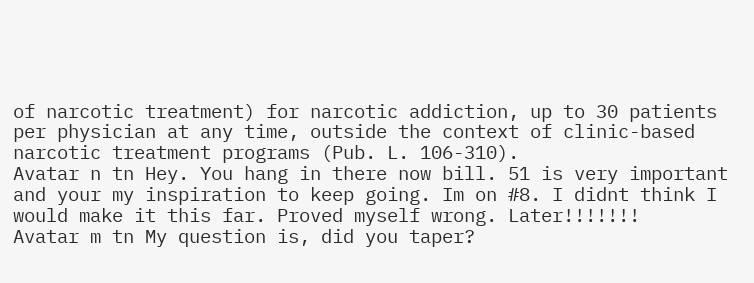of narcotic treatment) for narcotic addiction, up to 30 patients per physician at any time, outside the context of clinic-based narcotic treatment programs (Pub. L. 106-310).
Avatar n tn Hey. You hang in there now bill. 51 is very important and your my inspiration to keep going. Im on #8. I didnt think I would make it this far. Proved myself wrong. Later!!!!!!!
Avatar m tn My question is, did you taper?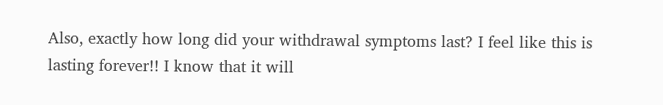Also, exactly how long did your withdrawal symptoms last? I feel like this is lasting forever!! I know that it will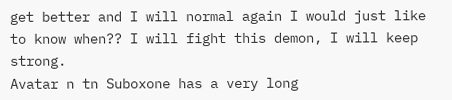get better and I will normal again I would just like to know when?? I will fight this demon, I will keep strong.
Avatar n tn Suboxone has a very long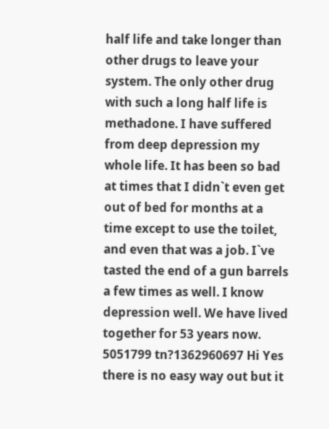half life and take longer than other drugs to leave your system. The only other drug with such a long half life is methadone. I have suffered from deep depression my whole life. It has been so bad at times that I didn`t even get out of bed for months at a time except to use the toilet, and even that was a job. I`ve tasted the end of a gun barrels a few times as well. I know depression well. We have lived together for 53 years now.
5051799 tn?1362960697 Hi Yes there is no easy way out but it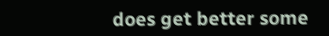does get better some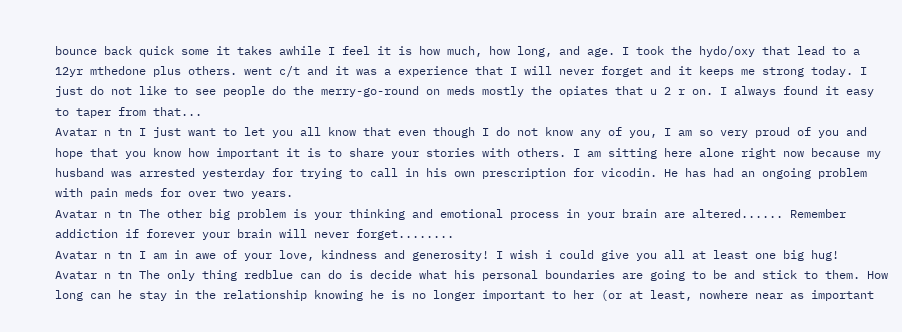bounce back quick some it takes awhile I feel it is how much, how long, and age. I took the hydo/oxy that lead to a 12yr mthedone plus others. went c/t and it was a experience that I will never forget and it keeps me strong today. I just do not like to see people do the merry-go-round on meds mostly the opiates that u 2 r on. I always found it easy to taper from that...
Avatar n tn I just want to let you all know that even though I do not know any of you, I am so very proud of you and hope that you know how important it is to share your stories with others. I am sitting here alone right now because my husband was arrested yesterday for trying to call in his own prescription for vicodin. He has had an ongoing problem with pain meds for over two years.
Avatar n tn The other big problem is your thinking and emotional process in your brain are altered...... Remember addiction if forever your brain will never forget........
Avatar n tn I am in awe of your love, kindness and generosity! I wish i could give you all at least one big hug!
Avatar n tn The only thing redblue can do is decide what his personal boundaries are going to be and stick to them. How long can he stay in the relationship knowing he is no longer important to her (or at least, nowhere near as important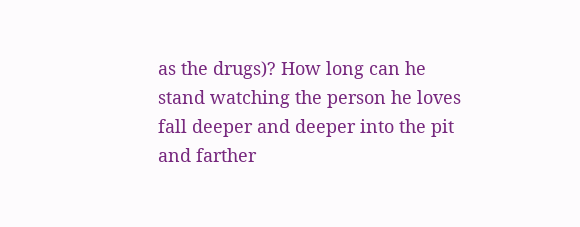as the drugs)? How long can he stand watching the person he loves fall deeper and deeper into the pit and farther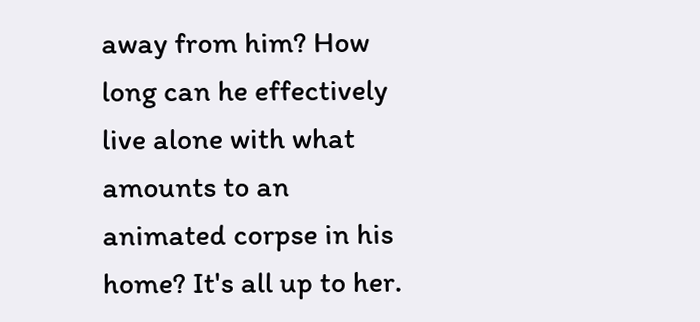away from him? How long can he effectively live alone with what amounts to an animated corpse in his home? It's all up to her.